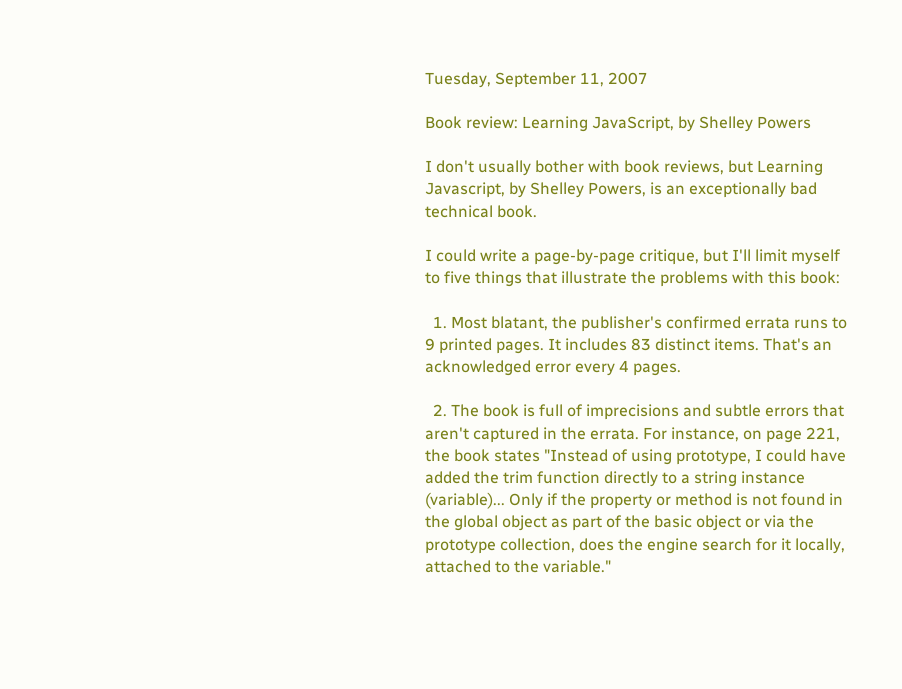Tuesday, September 11, 2007

Book review: Learning JavaScript, by Shelley Powers

I don't usually bother with book reviews, but Learning Javascript, by Shelley Powers, is an exceptionally bad technical book.

I could write a page-by-page critique, but I'll limit myself to five things that illustrate the problems with this book:

  1. Most blatant, the publisher's confirmed errata runs to 9 printed pages. It includes 83 distinct items. That's an acknowledged error every 4 pages.

  2. The book is full of imprecisions and subtle errors that aren't captured in the errata. For instance, on page 221, the book states "Instead of using prototype, I could have added the trim function directly to a string instance (variable)... Only if the property or method is not found in the global object as part of the basic object or via the prototype collection, does the engine search for it locally, attached to the variable."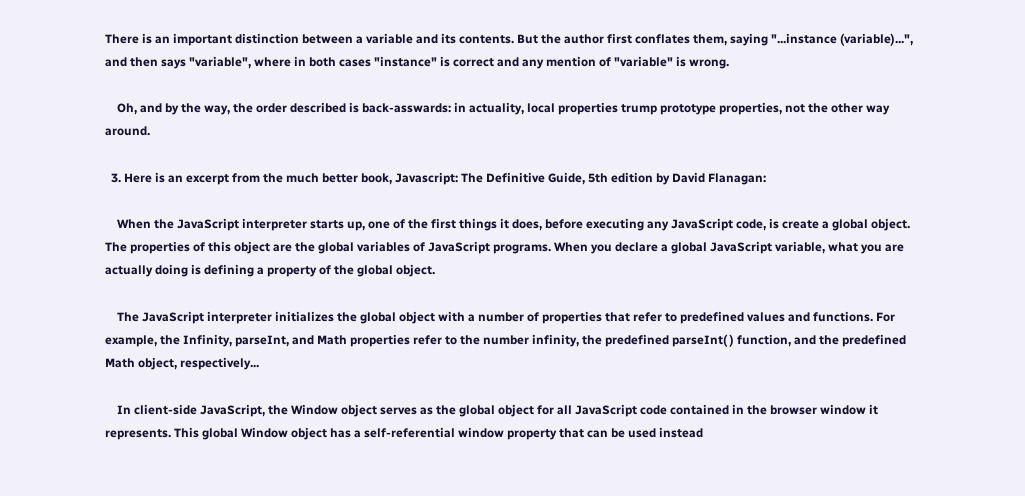There is an important distinction between a variable and its contents. But the author first conflates them, saying "...instance (variable)...", and then says "variable", where in both cases "instance" is correct and any mention of "variable" is wrong.

    Oh, and by the way, the order described is back-asswards: in actuality, local properties trump prototype properties, not the other way around.

  3. Here is an excerpt from the much better book, Javascript: The Definitive Guide, 5th edition by David Flanagan:

    When the JavaScript interpreter starts up, one of the first things it does, before executing any JavaScript code, is create a global object. The properties of this object are the global variables of JavaScript programs. When you declare a global JavaScript variable, what you are actually doing is defining a property of the global object.

    The JavaScript interpreter initializes the global object with a number of properties that refer to predefined values and functions. For example, the Infinity, parseInt, and Math properties refer to the number infinity, the predefined parseInt( ) function, and the predefined Math object, respectively...

    In client-side JavaScript, the Window object serves as the global object for all JavaScript code contained in the browser window it represents. This global Window object has a self-referential window property that can be used instead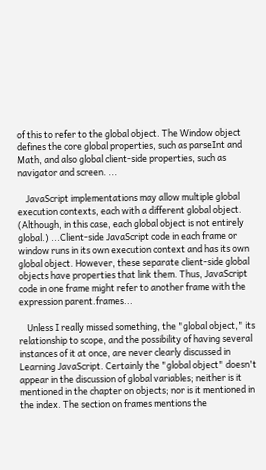of this to refer to the global object. The Window object defines the core global properties, such as parseInt and Math, and also global client-side properties, such as navigator and screen. ...

    JavaScript implementations may allow multiple global execution contexts, each with a different global object. (Although, in this case, each global object is not entirely global.) ...Client-side JavaScript code in each frame or window runs in its own execution context and has its own global object. However, these separate client-side global objects have properties that link them. Thus, JavaScript code in one frame might refer to another frame with the expression parent.frames...

    Unless I really missed something, the "global object," its relationship to scope, and the possibility of having several instances of it at once, are never clearly discussed in Learning JavaScript. Certainly the "global object" doesn't appear in the discussion of global variables; neither is it mentioned in the chapter on objects; nor is it mentioned in the index. The section on frames mentions the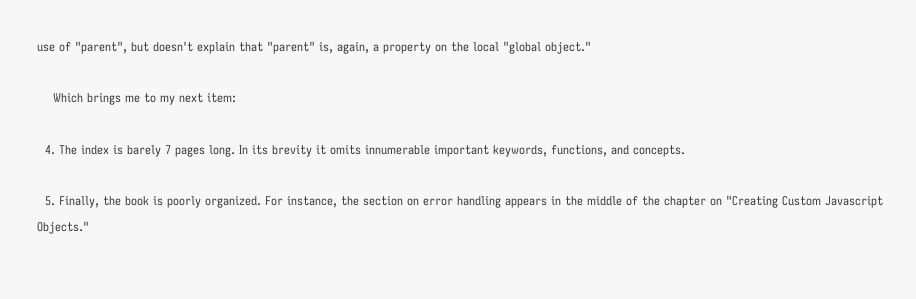use of "parent", but doesn't explain that "parent" is, again, a property on the local "global object."

    Which brings me to my next item:

  4. The index is barely 7 pages long. In its brevity it omits innumerable important keywords, functions, and concepts.

  5. Finally, the book is poorly organized. For instance, the section on error handling appears in the middle of the chapter on "Creating Custom Javascript Objects."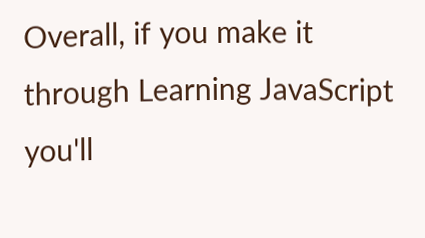Overall, if you make it through Learning JavaScript you'll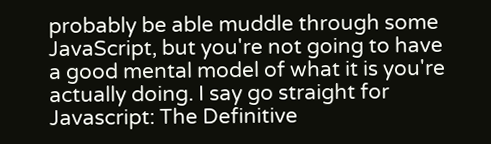probably be able muddle through some JavaScript, but you're not going to have a good mental model of what it is you're actually doing. I say go straight for Javascript: The Definitive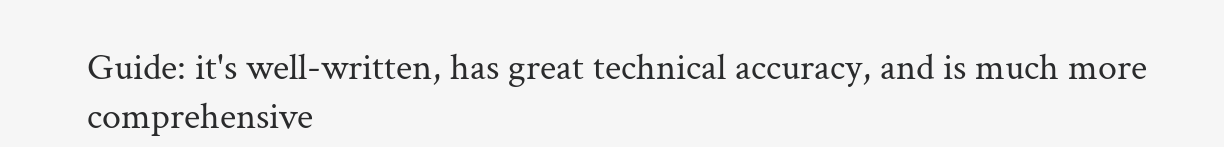Guide: it's well-written, has great technical accuracy, and is much more comprehensive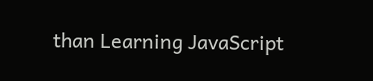than Learning JavaScript